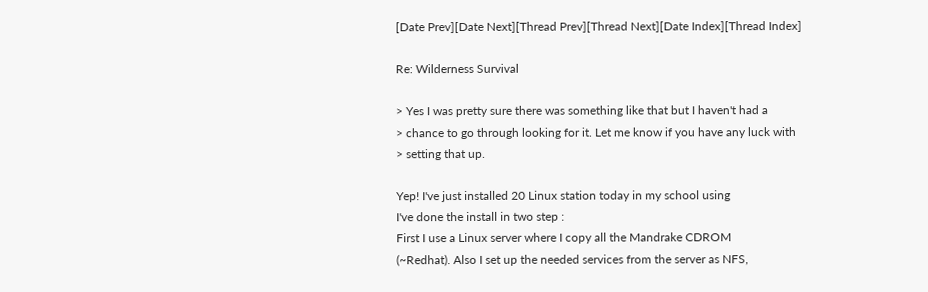[Date Prev][Date Next][Thread Prev][Thread Next][Date Index][Thread Index]

Re: Wilderness Survival

> Yes I was pretty sure there was something like that but I haven't had a
> chance to go through looking for it. Let me know if you have any luck with
> setting that up.

Yep! I've just installed 20 Linux station today in my school using
I've done the install in two step :
First I use a Linux server where I copy all the Mandrake CDROM
(~Redhat). Also I set up the needed services from the server as NFS,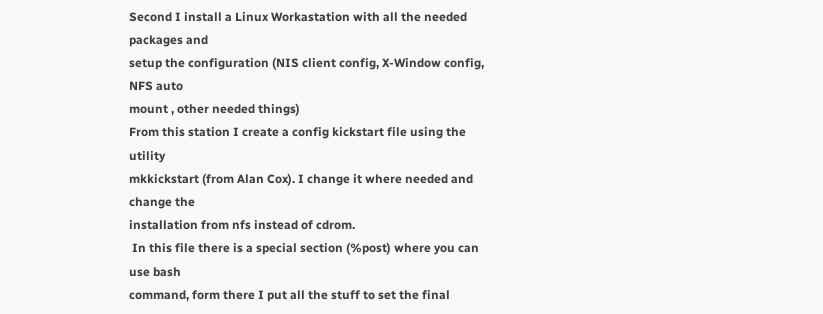Second I install a Linux Workastation with all the needed packages and
setup the configuration (NIS client config, X-Window config, NFS auto
mount , other needed things)
From this station I create a config kickstart file using the utility
mkkickstart (from Alan Cox). I change it where needed and change the
installation from nfs instead of cdrom.
 In this file there is a special section (%post) where you can use bash
command, form there I put all the stuff to set the final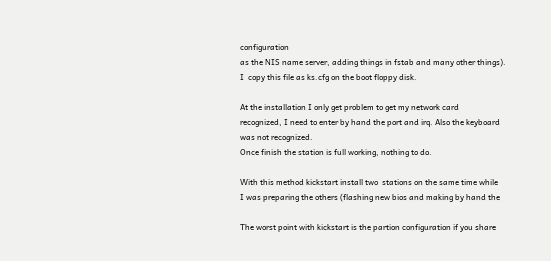configuration
as the NIS name server, adding things in fstab and many other things).
I  copy this file as ks.cfg on the boot floppy disk.

At the installation I only get problem to get my network card
recognized, I need to enter by hand the port and irq. Also the keyboard
was not recognized.
Once finish the station is full working, nothing to do.

With this method kickstart install two  stations on the same time while
I was preparing the others (flashing new bios and making by hand the

The worst point with kickstart is the partion configuration if you share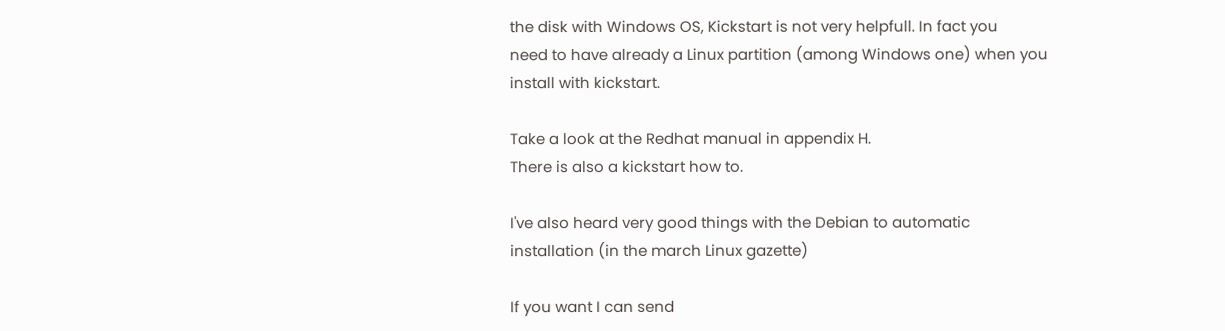the disk with Windows OS, Kickstart is not very helpfull. In fact you
need to have already a Linux partition (among Windows one) when you
install with kickstart.

Take a look at the Redhat manual in appendix H.
There is also a kickstart how to.

I've also heard very good things with the Debian to automatic
installation (in the march Linux gazette)

If you want I can send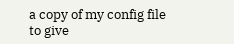a copy of my config file to give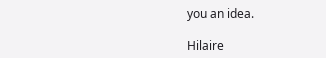you an idea.

Hilaire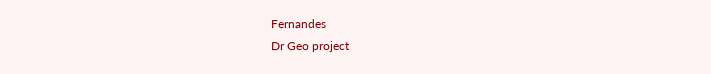Fernandes
Dr Geo project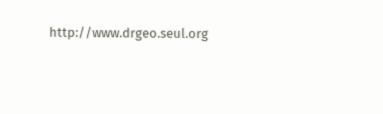http://www.drgeo.seul.org